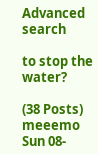Advanced search

to stop the water?

(38 Posts)
meeemo Sun 08-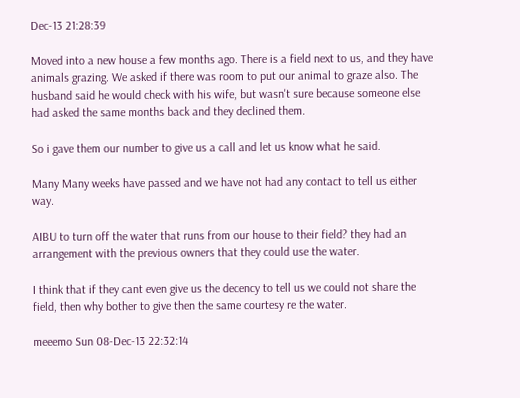Dec-13 21:28:39

Moved into a new house a few months ago. There is a field next to us, and they have animals grazing. We asked if there was room to put our animal to graze also. The husband said he would check with his wife, but wasn't sure because someone else had asked the same months back and they declined them.

So i gave them our number to give us a call and let us know what he said.

Many Many weeks have passed and we have not had any contact to tell us either way.

AIBU to turn off the water that runs from our house to their field? they had an arrangement with the previous owners that they could use the water.

I think that if they cant even give us the decency to tell us we could not share the field, then why bother to give then the same courtesy re the water.

meeemo Sun 08-Dec-13 22:32:14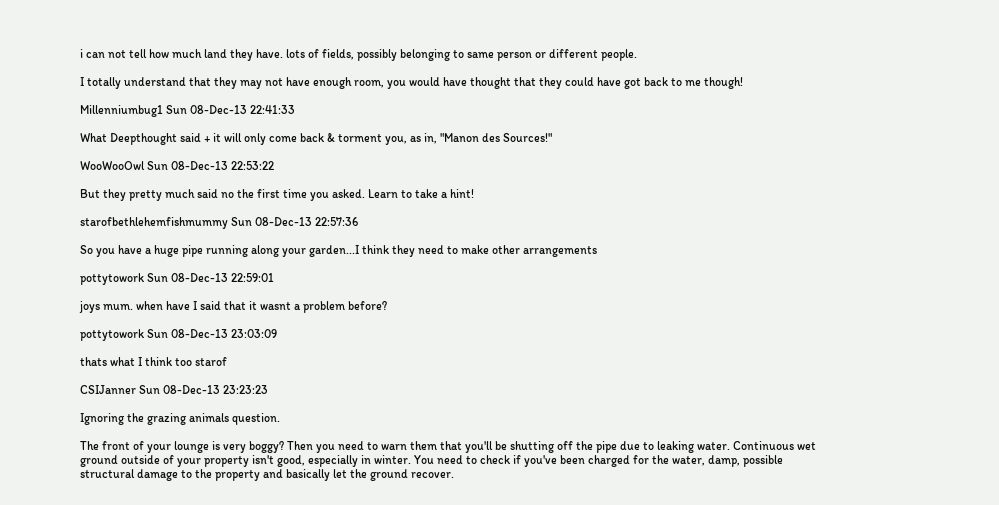i can not tell how much land they have. lots of fields, possibly belonging to same person or different people.

I totally understand that they may not have enough room, you would have thought that they could have got back to me though!

Millenniumbug1 Sun 08-Dec-13 22:41:33

What Deepthought said + it will only come back & torment you, as in, "Manon des Sources!"

WooWooOwl Sun 08-Dec-13 22:53:22

But they pretty much said no the first time you asked. Learn to take a hint!

starofbethlehemfishmummy Sun 08-Dec-13 22:57:36

So you have a huge pipe running along your garden...I think they need to make other arrangements

pottytowork Sun 08-Dec-13 22:59:01

joys mum. when have I said that it wasnt a problem before?

pottytowork Sun 08-Dec-13 23:03:09

thats what I think too starof

CSIJanner Sun 08-Dec-13 23:23:23

Ignoring the grazing animals question.

The front of your lounge is very boggy? Then you need to warn them that you'll be shutting off the pipe due to leaking water. Continuous wet ground outside of your property isn't good, especially in winter. You need to check if you've been charged for the water, damp, possible structural damage to the property and basically let the ground recover.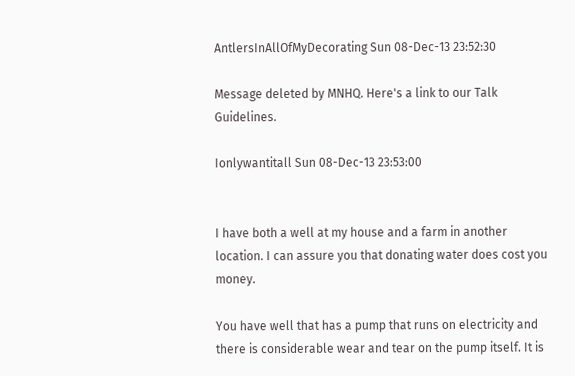AntlersInAllOfMyDecorating Sun 08-Dec-13 23:52:30

Message deleted by MNHQ. Here's a link to our Talk Guidelines.

Ionlywantitall Sun 08-Dec-13 23:53:00


I have both a well at my house and a farm in another location. I can assure you that donating water does cost you money.

You have well that has a pump that runs on electricity and there is considerable wear and tear on the pump itself. It is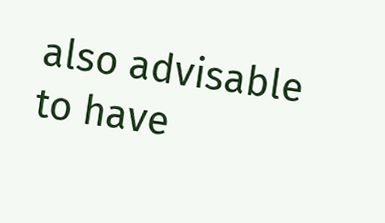also advisable to have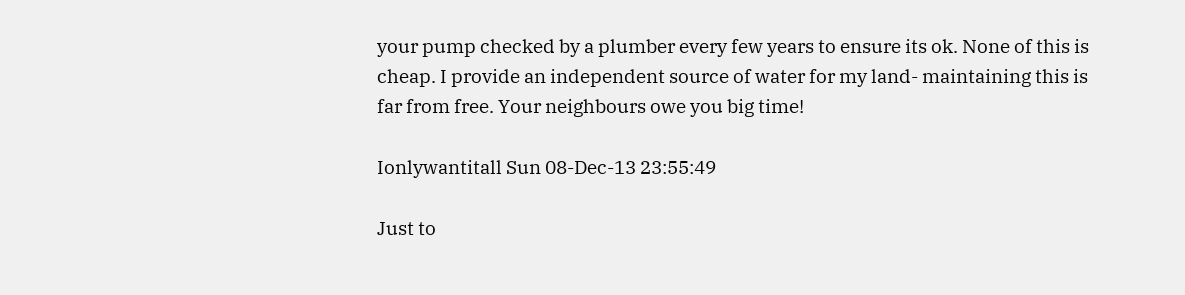your pump checked by a plumber every few years to ensure its ok. None of this is cheap. I provide an independent source of water for my land- maintaining this is far from free. Your neighbours owe you big time!

Ionlywantitall Sun 08-Dec-13 23:55:49

Just to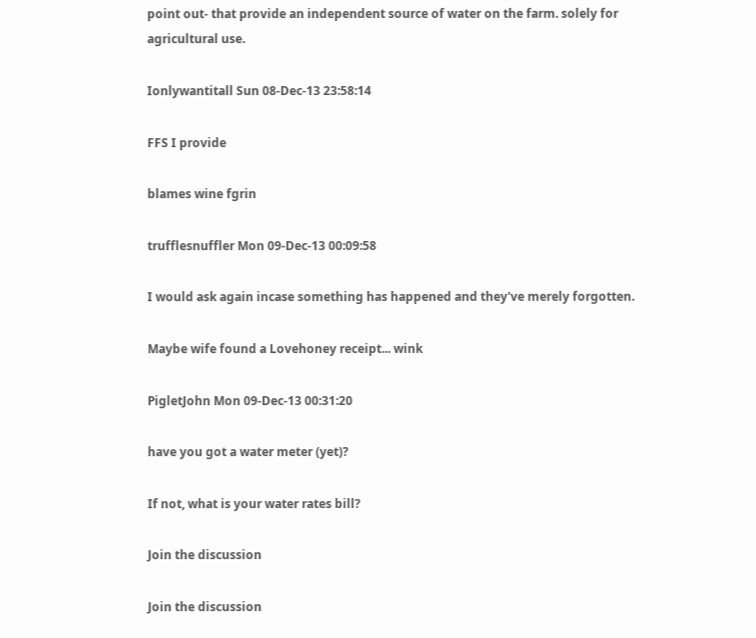point out- that provide an independent source of water on the farm. solely for agricultural use.

Ionlywantitall Sun 08-Dec-13 23:58:14

FFS I provide

blames wine fgrin

trufflesnuffler Mon 09-Dec-13 00:09:58

I would ask again incase something has happened and they've merely forgotten.

Maybe wife found a Lovehoney receipt... wink

PigletJohn Mon 09-Dec-13 00:31:20

have you got a water meter (yet)?

If not, what is your water rates bill?

Join the discussion

Join the discussion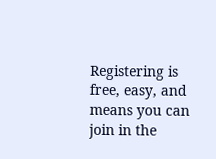Registering is free, easy, and means you can join in the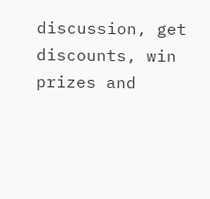discussion, get discounts, win prizes and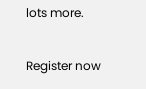lots more.

Register now